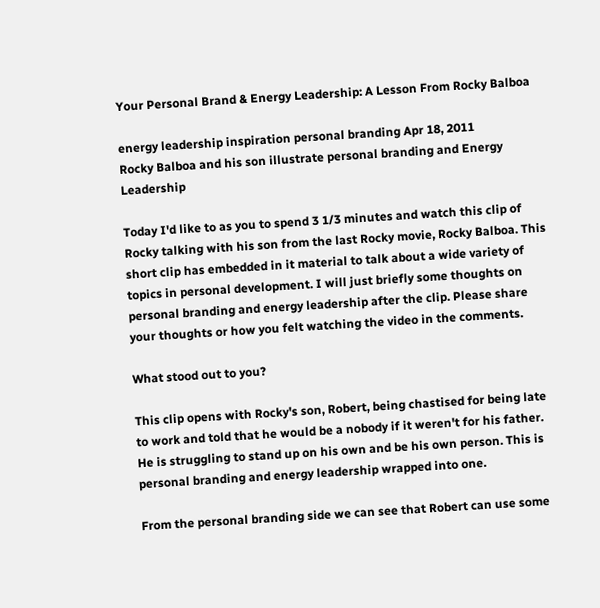Your Personal Brand & Energy Leadership: A Lesson From Rocky Balboa

energy leadership inspiration personal branding Apr 18, 2011
Rocky Balboa and his son illustrate personal branding and Energy Leadership

Today I'd like to as you to spend 3 1/3 minutes and watch this clip of Rocky talking with his son from the last Rocky movie, Rocky Balboa. This short clip has embedded in it material to talk about a wide variety of topics in personal development. I will just briefly some thoughts on personal branding and energy leadership after the clip. Please share your thoughts or how you felt watching the video in the comments.

What stood out to you?

This clip opens with Rocky's son, Robert, being chastised for being late to work and told that he would be a nobody if it weren't for his father. He is struggling to stand up on his own and be his own person. This is personal branding and energy leadership wrapped into one.

From the personal branding side we can see that Robert can use some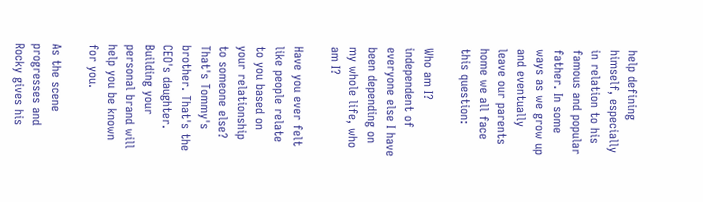help defining himself, especially in relation to his famous and popular father. In some ways as we grow up and eventually leave our parents home we all face this question:

Who am I? independent of everyone else I have been depending on my whole life, who am I?

Have you ever felt like people relate to you based on your relationship to someone else? That's Tommy's brother. That's the CEO's daughter. Building your personal brand will help you be known for you.

As the scene progresses and Rocky gives his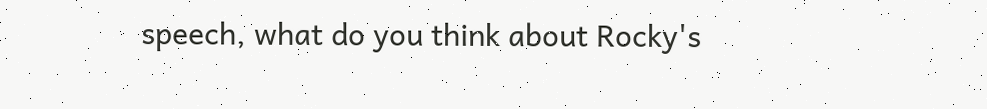speech, what do you think about Rocky's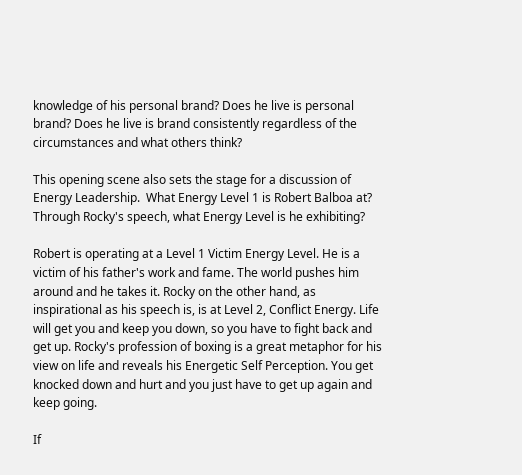knowledge of his personal brand? Does he live is personal brand? Does he live is brand consistently regardless of the circumstances and what others think?

This opening scene also sets the stage for a discussion of Energy Leadership.  What Energy Level 1 is Robert Balboa at?  Through Rocky's speech, what Energy Level is he exhibiting?

Robert is operating at a Level 1 Victim Energy Level. He is a victim of his father's work and fame. The world pushes him around and he takes it. Rocky on the other hand, as inspirational as his speech is, is at Level 2, Conflict Energy. Life will get you and keep you down, so you have to fight back and get up. Rocky's profession of boxing is a great metaphor for his view on life and reveals his Energetic Self Perception. You get knocked down and hurt and you just have to get up again and keep going.

If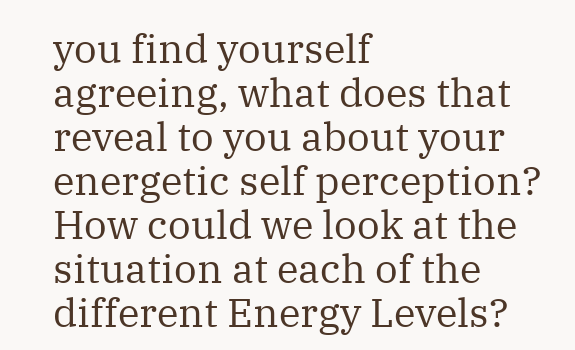you find yourself agreeing, what does that reveal to you about your energetic self perception? How could we look at the situation at each of the different Energy Levels?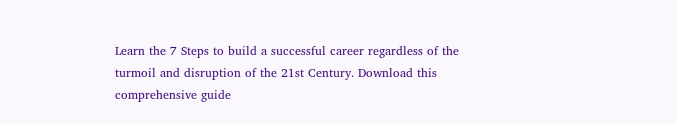Learn the 7 Steps to build a successful career regardless of the turmoil and disruption of the 21st Century. Download this comprehensive guide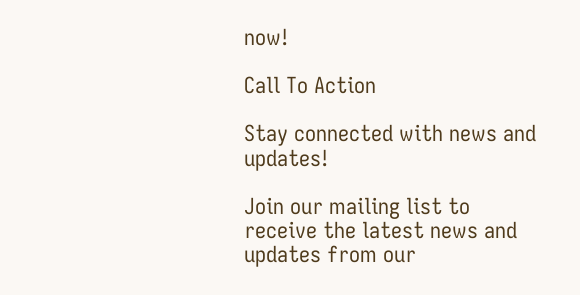now!

Call To Action

Stay connected with news and updates!

Join our mailing list to receive the latest news and updates from our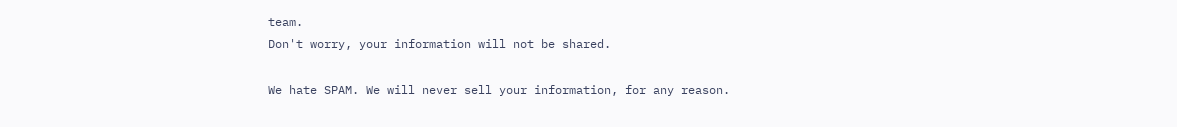team.
Don't worry, your information will not be shared.

We hate SPAM. We will never sell your information, for any reason.